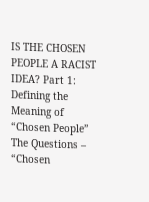IS THE CHOSEN PEOPLE A RACIST IDEA? Part 1: Defining the Meaning of “Chosen People”  The Questions – “Chosen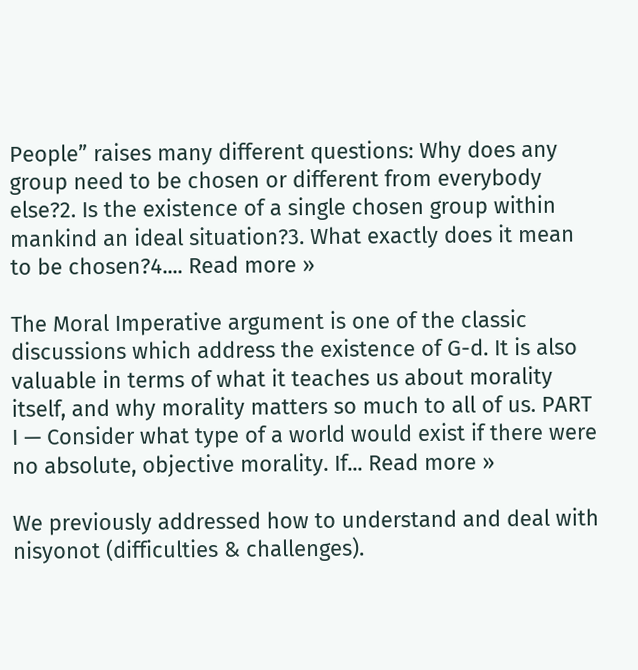People” raises many different questions: Why does any group need to be chosen or different from everybody else?2. Is the existence of a single chosen group within mankind an ideal situation?3. What exactly does it mean to be chosen?4.... Read more »

The Moral Imperative argument is one of the classic discussions which address the existence of G-d. It is also valuable in terms of what it teaches us about morality itself, and why morality matters so much to all of us. PART I — Consider what type of a world would exist if there were no absolute, objective morality. If... Read more »

We previously addressed how to understand and deal with nisyonot (difficulties & challenges).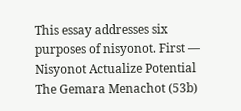This essay addresses six purposes of nisyonot. First — Nisyonot Actualize Potential The Gemara Menachot (53b)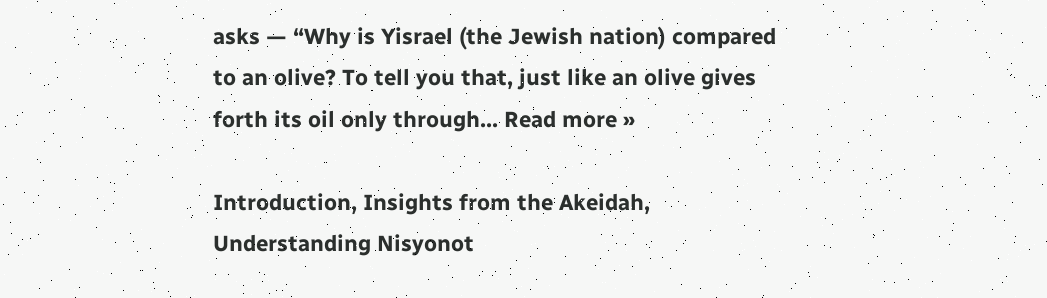asks — “Why is Yisrael (the Jewish nation) compared to an olive? To tell you that, just like an olive gives forth its oil only through... Read more »

Introduction, Insights from the Akeidah, Understanding Nisyonot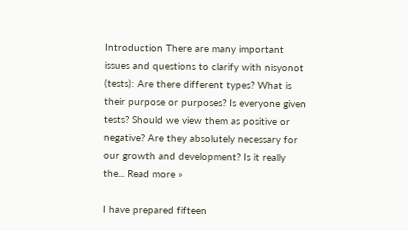Introduction There are many important issues and questions to clarify with nisyonot (tests): Are there different types? What is their purpose or purposes? Is everyone given tests? Should we view them as positive or negative? Are they absolutely necessary for our growth and development? Is it really the... Read more »

I have prepared fifteen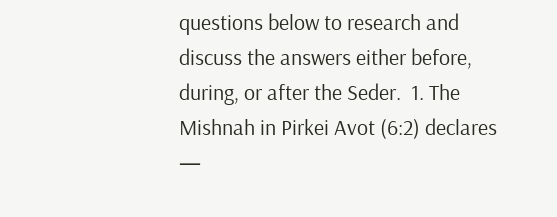questions below to research and discuss the answers either before, during, or after the Seder.  1. The Mishnah in Pirkei Avot (6:2) declares —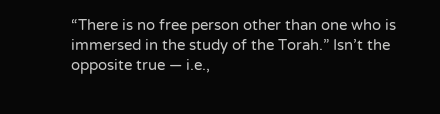“There is no free person other than one who is immersed in the study of the Torah.” Isn’t the opposite true — i.e.,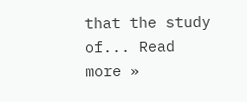that the study of... Read more »